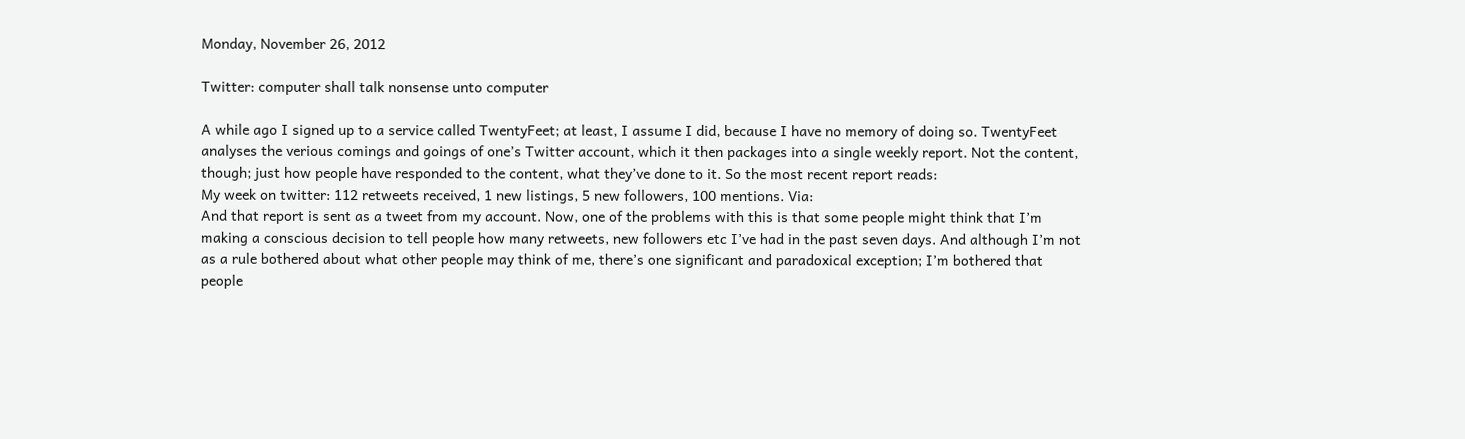Monday, November 26, 2012

Twitter: computer shall talk nonsense unto computer

A while ago I signed up to a service called TwentyFeet; at least, I assume I did, because I have no memory of doing so. TwentyFeet analyses the verious comings and goings of one’s Twitter account, which it then packages into a single weekly report. Not the content, though; just how people have responded to the content, what they’ve done to it. So the most recent report reads:
My week on twitter: 112 retweets received, 1 new listings, 5 new followers, 100 mentions. Via:
And that report is sent as a tweet from my account. Now, one of the problems with this is that some people might think that I’m making a conscious decision to tell people how many retweets, new followers etc I’ve had in the past seven days. And although I’m not as a rule bothered about what other people may think of me, there’s one significant and paradoxical exception; I’m bothered that people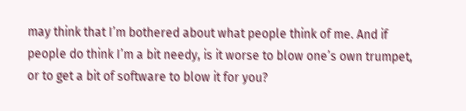may think that I’m bothered about what people think of me. And if people do think I’m a bit needy, is it worse to blow one’s own trumpet, or to get a bit of software to blow it for you?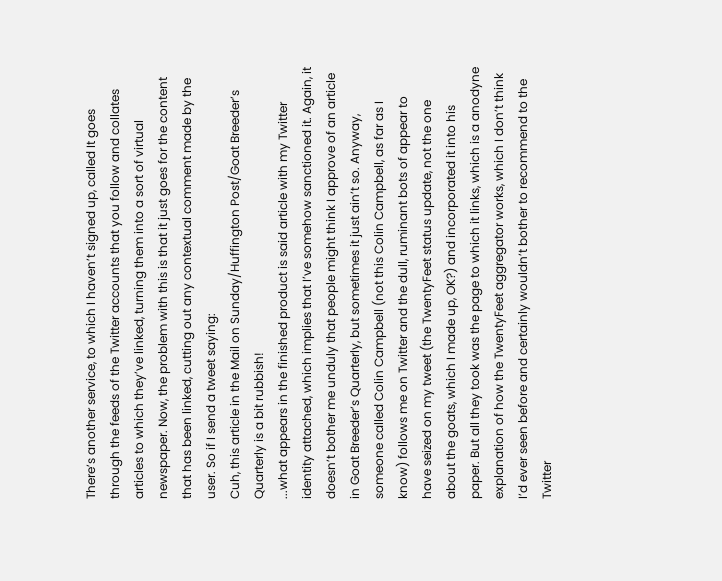There’s another service, to which I haven’t signed up, called It goes through the feeds of the Twitter accounts that you follow and collates articles to which they’ve linked, turning them into a sort of virtual newspaper. Now, the problem with this is that it just goes for the content that has been linked, cutting out any contextual comment made by the user. So if I send a tweet saying:
Cuh, this article in the Mail on Sunday/Huffington Post/Goat Breeder’s Quarterly is a bit rubbish!
...what appears in the finished product is said article with my Twitter identity attached, which implies that I’ve somehow sanctioned it. Again, it doesn’t bother me unduly that people might think I approve of an article in Goat Breeder’s Quarterly, but sometimes it just ain’t so. Anyway, someone called Colin Campbell (not this Colin Campbell, as far as I know) follows me on Twitter and the dull, ruminant bots of appear to have seized on my tweet (the TwentyFeet status update, not the one about the goats, which I made up, OK?) and incorporated it into his paper. But all they took was the page to which it links, which is a anodyne explanation of how the TwentyFeet aggregator works, which I don’t think I’d ever seen before and certainly wouldn’t bother to recommend to the Twitter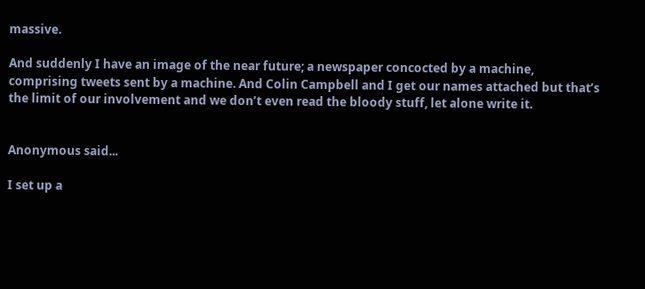massive.

And suddenly I have an image of the near future; a newspaper concocted by a machine, comprising tweets sent by a machine. And Colin Campbell and I get our names attached but that’s the limit of our involvement and we don’t even read the bloody stuff, let alone write it.


Anonymous said...

I set up a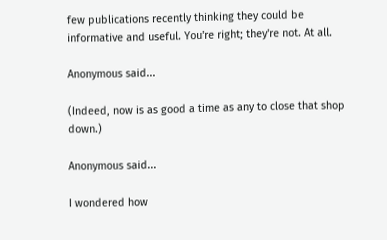few publications recently thinking they could be informative and useful. You're right; they're not. At all.

Anonymous said...

(Indeed, now is as good a time as any to close that shop down.)

Anonymous said...

I wondered how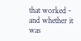that worked - and whether it was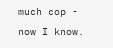much cop - now I know.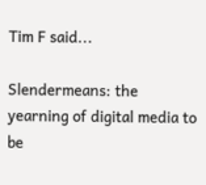Tim F said...

Slendermeans: the yearning of digital media to be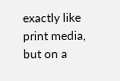exactly like print media, but on a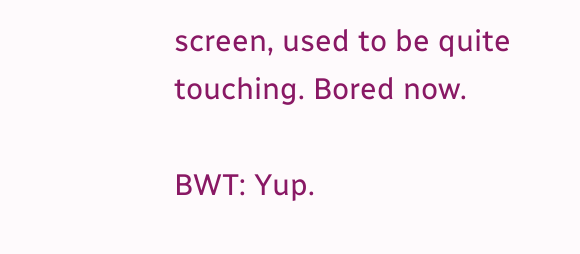screen, used to be quite touching. Bored now.

BWT: Yup.